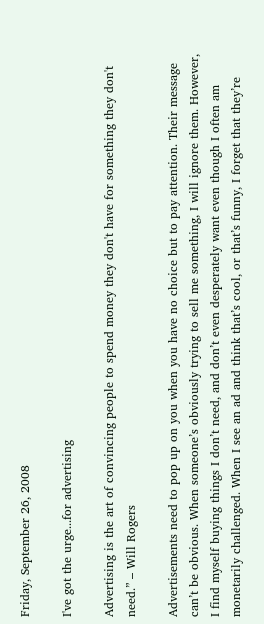Friday, September 26, 2008

I've got the urge...for advertising

Advertising is the art of convincing people to spend money they don't have for something they don't need.” – Will Rogers

Advertisements need to pop up on you when you have no choice but to pay attention. Their message can’t be obvious. When someone’s obviously trying to sell me something, I will ignore them. However, I find myself buying things I don’t need, and don’t even desperately want even though I often am monetarily challenged. When I see an ad and think that’s cool, or that’s funny, I forget that they’re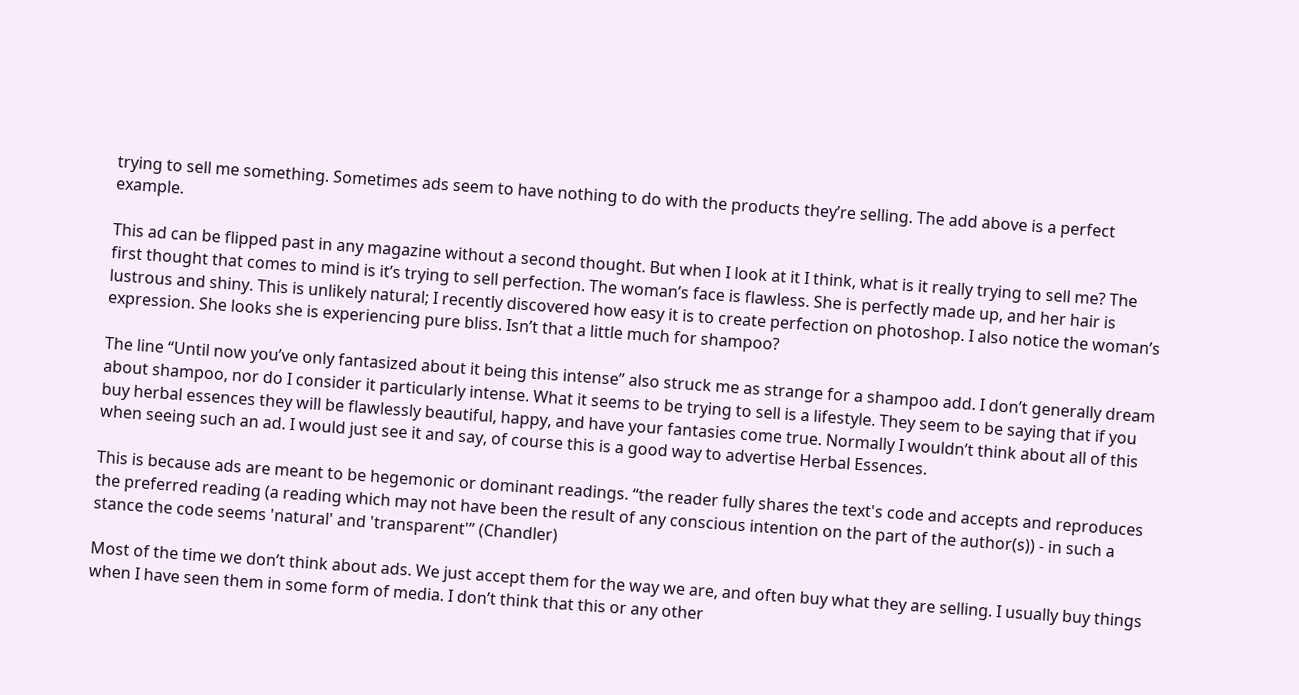trying to sell me something. Sometimes ads seem to have nothing to do with the products they’re selling. The add above is a perfect example.

This ad can be flipped past in any magazine without a second thought. But when I look at it I think, what is it really trying to sell me? The first thought that comes to mind is it’s trying to sell perfection. The woman’s face is flawless. She is perfectly made up, and her hair is lustrous and shiny. This is unlikely natural; I recently discovered how easy it is to create perfection on photoshop. I also notice the woman’s expression. She looks she is experiencing pure bliss. Isn’t that a little much for shampoo?

The line “Until now you’ve only fantasized about it being this intense” also struck me as strange for a shampoo add. I don’t generally dream about shampoo, nor do I consider it particularly intense. What it seems to be trying to sell is a lifestyle. They seem to be saying that if you buy herbal essences they will be flawlessly beautiful, happy, and have your fantasies come true. Normally I wouldn’t think about all of this when seeing such an ad. I would just see it and say, of course this is a good way to advertise Herbal Essences.

This is because ads are meant to be hegemonic or dominant readings. “the reader fully shares the text's code and accepts and reproduces the preferred reading (a reading which may not have been the result of any conscious intention on the part of the author(s)) - in such a stance the code seems 'natural' and 'transparent'” (Chandler)

Most of the time we don’t think about ads. We just accept them for the way we are, and often buy what they are selling. I usually buy things when I have seen them in some form of media. I don’t think that this or any other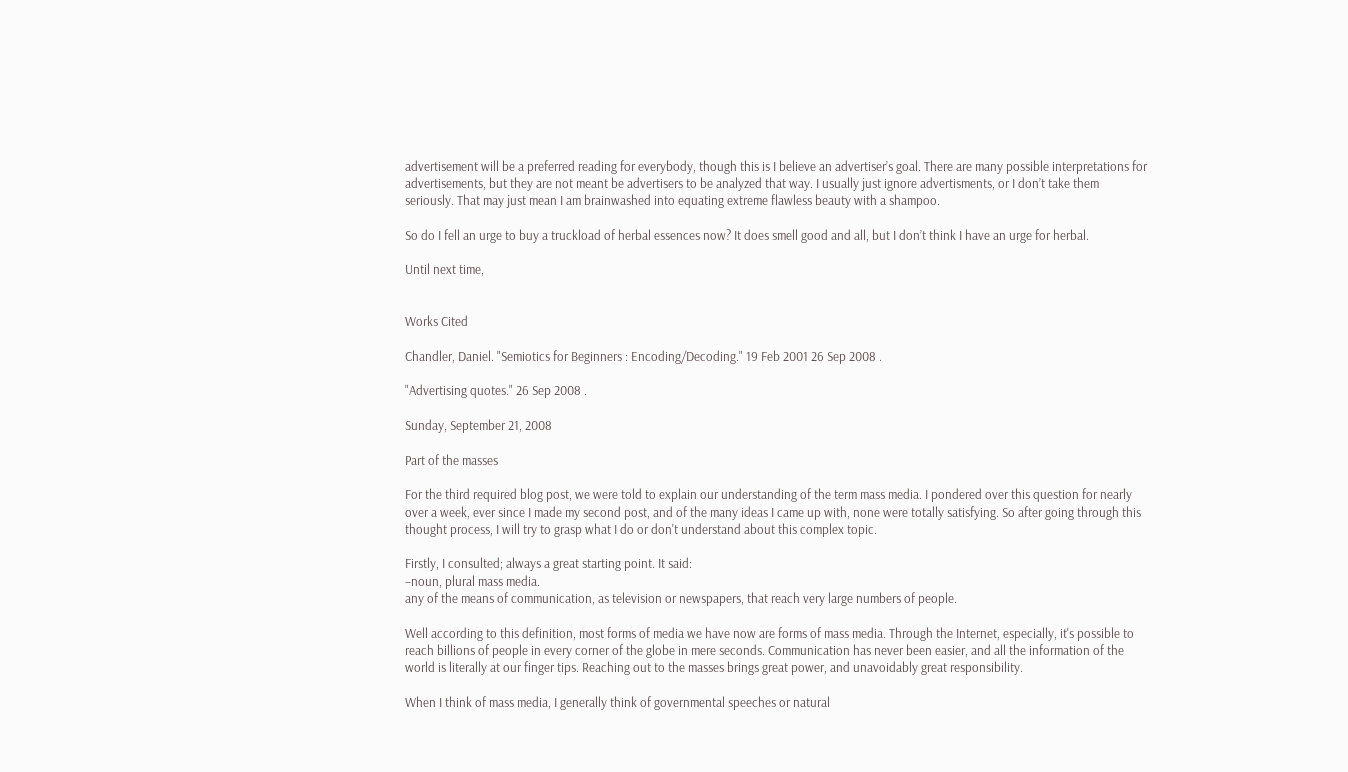advertisement will be a preferred reading for everybody, though this is I believe an advertiser’s goal. There are many possible interpretations for advertisements, but they are not meant be advertisers to be analyzed that way. I usually just ignore advertisments, or I don’t take them seriously. That may just mean I am brainwashed into equating extreme flawless beauty with a shampoo.

So do I fell an urge to buy a truckload of herbal essences now? It does smell good and all, but I don’t think I have an urge for herbal.

Until next time,


Works Cited

Chandler, Daniel. "Semiotics for Beginners : Encoding/Decoding." 19 Feb 2001 26 Sep 2008 .

"Advertising quotes." 26 Sep 2008 .

Sunday, September 21, 2008

Part of the masses

For the third required blog post, we were told to explain our understanding of the term mass media. I pondered over this question for nearly over a week, ever since I made my second post, and of the many ideas I came up with, none were totally satisfying. So after going through this thought process, I will try to grasp what I do or don't understand about this complex topic.

Firstly, I consulted; always a great starting point. It said:
–noun, plural mass media.
any of the means of communication, as television or newspapers, that reach very large numbers of people.

Well according to this definition, most forms of media we have now are forms of mass media. Through the Internet, especially, it's possible to reach billions of people in every corner of the globe in mere seconds. Communication has never been easier, and all the information of the world is literally at our finger tips. Reaching out to the masses brings great power, and unavoidably great responsibility.

When I think of mass media, I generally think of governmental speeches or natural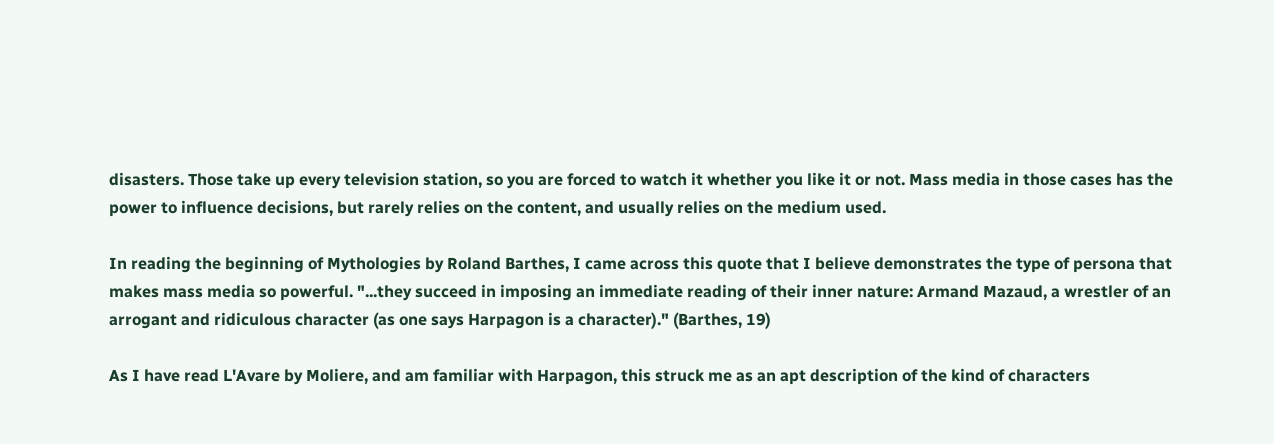disasters. Those take up every television station, so you are forced to watch it whether you like it or not. Mass media in those cases has the power to influence decisions, but rarely relies on the content, and usually relies on the medium used.

In reading the beginning of Mythologies by Roland Barthes, I came across this quote that I believe demonstrates the type of persona that makes mass media so powerful. "...they succeed in imposing an immediate reading of their inner nature: Armand Mazaud, a wrestler of an arrogant and ridiculous character (as one says Harpagon is a character)." (Barthes, 19)

As I have read L'Avare by Moliere, and am familiar with Harpagon, this struck me as an apt description of the kind of characters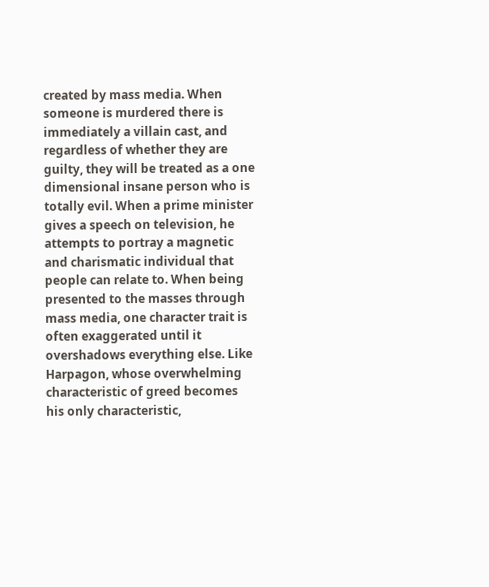created by mass media. When someone is murdered there is immediately a villain cast, and regardless of whether they are guilty, they will be treated as a one dimensional insane person who is totally evil. When a prime minister gives a speech on television, he attempts to portray a magnetic and charismatic individual that people can relate to. When being presented to the masses through mass media, one character trait is often exaggerated until it overshadows everything else. Like Harpagon, whose overwhelming characteristic of greed becomes his only characteristic,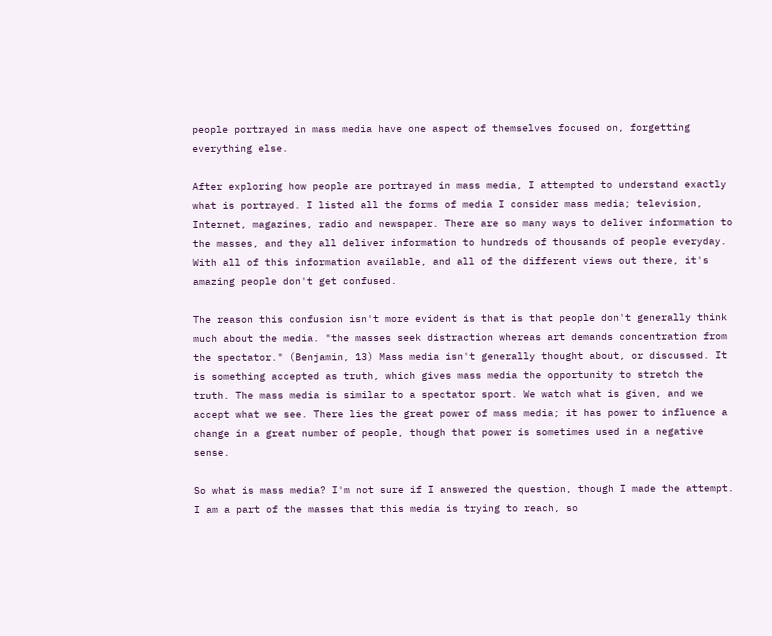people portrayed in mass media have one aspect of themselves focused on, forgetting everything else.

After exploring how people are portrayed in mass media, I attempted to understand exactly what is portrayed. I listed all the forms of media I consider mass media; television, Internet, magazines, radio and newspaper. There are so many ways to deliver information to the masses, and they all deliver information to hundreds of thousands of people everyday. With all of this information available, and all of the different views out there, it's amazing people don't get confused.

The reason this confusion isn't more evident is that is that people don't generally think much about the media. "the masses seek distraction whereas art demands concentration from the spectator." (Benjamin, 13) Mass media isn't generally thought about, or discussed. It is something accepted as truth, which gives mass media the opportunity to stretch the truth. The mass media is similar to a spectator sport. We watch what is given, and we accept what we see. There lies the great power of mass media; it has power to influence a change in a great number of people, though that power is sometimes used in a negative sense.

So what is mass media? I'm not sure if I answered the question, though I made the attempt. I am a part of the masses that this media is trying to reach, so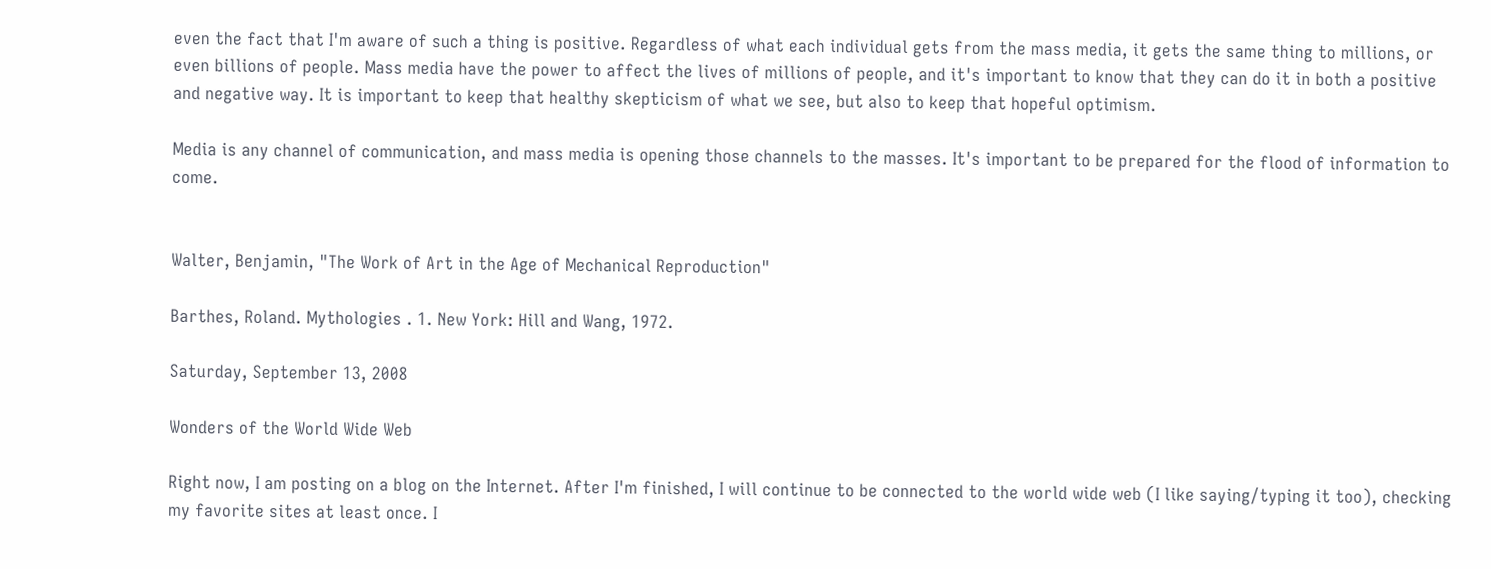even the fact that I'm aware of such a thing is positive. Regardless of what each individual gets from the mass media, it gets the same thing to millions, or even billions of people. Mass media have the power to affect the lives of millions of people, and it's important to know that they can do it in both a positive and negative way. It is important to keep that healthy skepticism of what we see, but also to keep that hopeful optimism.

Media is any channel of communication, and mass media is opening those channels to the masses. It's important to be prepared for the flood of information to come.


Walter, Benjamin, "The Work of Art in the Age of Mechanical Reproduction"

Barthes, Roland. Mythologies . 1. New York: Hill and Wang, 1972.

Saturday, September 13, 2008

Wonders of the World Wide Web

Right now, I am posting on a blog on the Internet. After I'm finished, I will continue to be connected to the world wide web (I like saying/typing it too), checking my favorite sites at least once. I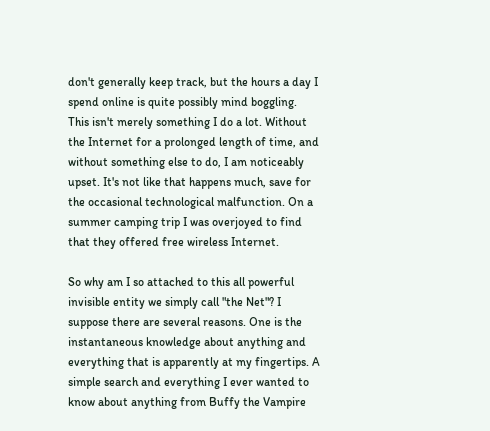don't generally keep track, but the hours a day I spend online is quite possibly mind boggling. This isn't merely something I do a lot. Without the Internet for a prolonged length of time, and without something else to do, I am noticeably upset. It's not like that happens much, save for the occasional technological malfunction. On a summer camping trip I was overjoyed to find that they offered free wireless Internet.

So why am I so attached to this all powerful invisible entity we simply call "the Net"? I suppose there are several reasons. One is the instantaneous knowledge about anything and everything that is apparently at my fingertips. A simple search and everything I ever wanted to know about anything from Buffy the Vampire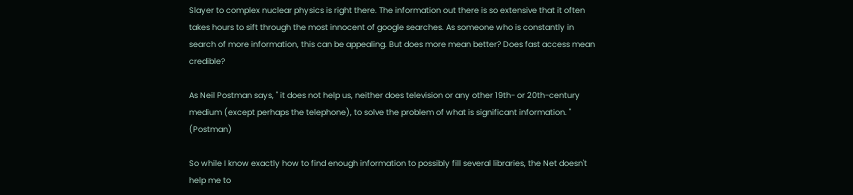Slayer to complex nuclear physics is right there. The information out there is so extensive that it often takes hours to sift through the most innocent of google searches. As someone who is constantly in search of more information, this can be appealing. But does more mean better? Does fast access mean credible?

As Neil Postman says, " it does not help us, neither does television or any other 19th- or 20th-century medium (except perhaps the telephone), to solve the problem of what is significant information. " (Postman)

So while I know exactly how to find enough information to possibly fill several libraries, the Net doesn't help me to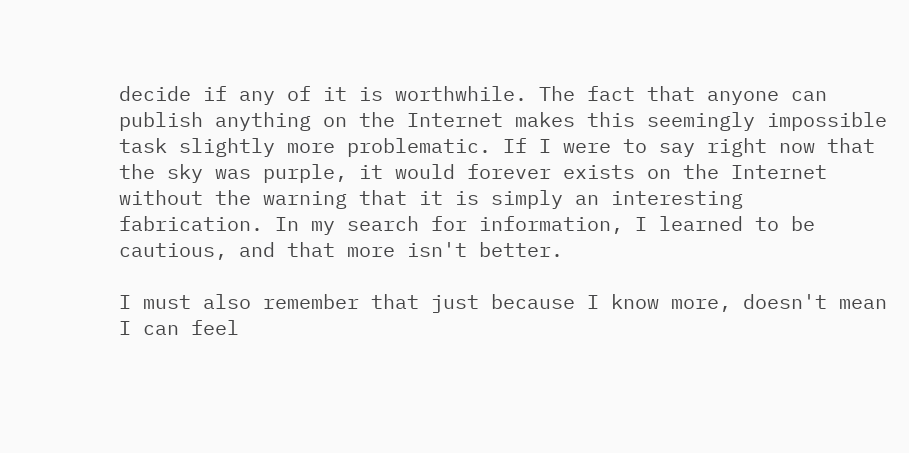decide if any of it is worthwhile. The fact that anyone can publish anything on the Internet makes this seemingly impossible task slightly more problematic. If I were to say right now that the sky was purple, it would forever exists on the Internet without the warning that it is simply an interesting fabrication. In my search for information, I learned to be cautious, and that more isn't better.

I must also remember that just because I know more, doesn't mean I can feel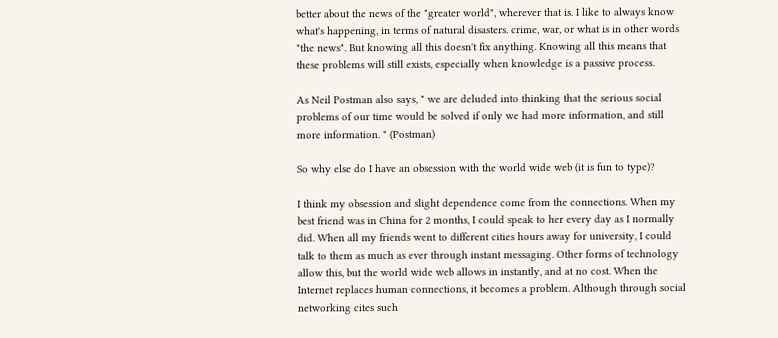better about the news of the "greater world", wherever that is. I like to always know what's happening, in terms of natural disasters. crime, war, or what is in other words "the news". But knowing all this doesn't fix anything. Knowing all this means that these problems will still exists, especially when knowledge is a passive process.

As Neil Postman also says, " we are deluded into thinking that the serious social problems of our time would be solved if only we had more information, and still more information. " (Postman)

So why else do I have an obsession with the world wide web (it is fun to type)?

I think my obsession and slight dependence come from the connections. When my best friend was in China for 2 months, I could speak to her every day as I normally did. When all my friends went to different cities hours away for university, I could talk to them as much as ever through instant messaging. Other forms of technology allow this, but the world wide web allows in instantly, and at no cost. When the Internet replaces human connections, it becomes a problem. Although through social networking cites such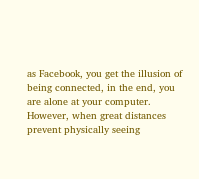as Facebook, you get the illusion of being connected, in the end, you are alone at your computer. However, when great distances prevent physically seeing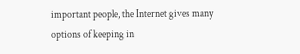important people, the Internet gives many options of keeping in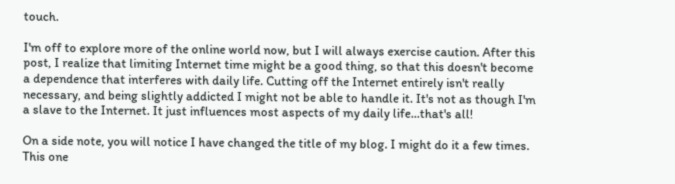touch.

I'm off to explore more of the online world now, but I will always exercise caution. After this post, I realize that limiting Internet time might be a good thing, so that this doesn't become a dependence that interferes with daily life. Cutting off the Internet entirely isn't really necessary, and being slightly addicted I might not be able to handle it. It's not as though I'm a slave to the Internet. It just influences most aspects of my daily life...that's all!

On a side note, you will notice I have changed the title of my blog. I might do it a few times. This one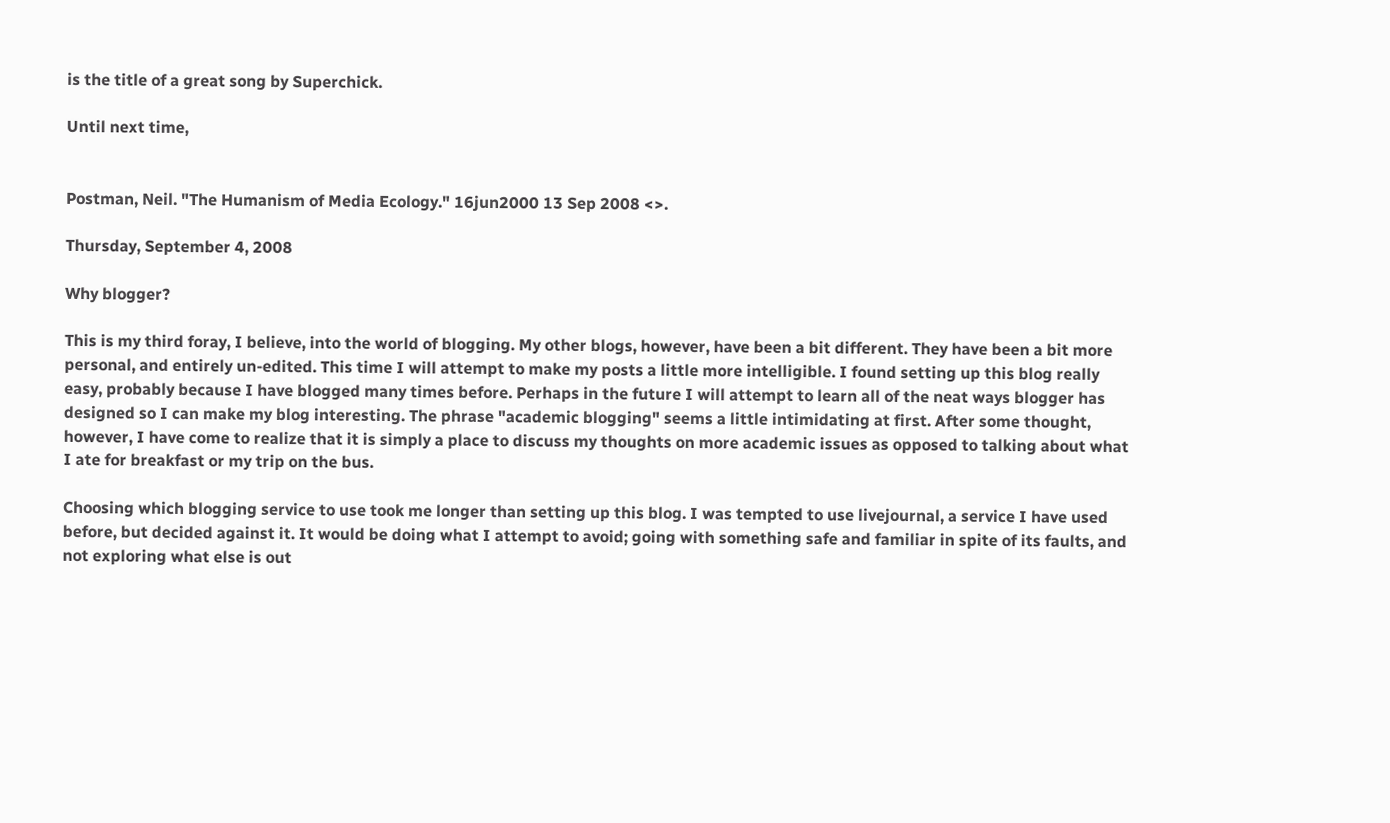is the title of a great song by Superchick.

Until next time,


Postman, Neil. "The Humanism of Media Ecology." 16jun2000 13 Sep 2008 <>.

Thursday, September 4, 2008

Why blogger?

This is my third foray, I believe, into the world of blogging. My other blogs, however, have been a bit different. They have been a bit more personal, and entirely un-edited. This time I will attempt to make my posts a little more intelligible. I found setting up this blog really easy, probably because I have blogged many times before. Perhaps in the future I will attempt to learn all of the neat ways blogger has designed so I can make my blog interesting. The phrase "academic blogging" seems a little intimidating at first. After some thought, however, I have come to realize that it is simply a place to discuss my thoughts on more academic issues as opposed to talking about what I ate for breakfast or my trip on the bus.

Choosing which blogging service to use took me longer than setting up this blog. I was tempted to use livejournal, a service I have used before, but decided against it. It would be doing what I attempt to avoid; going with something safe and familiar in spite of its faults, and not exploring what else is out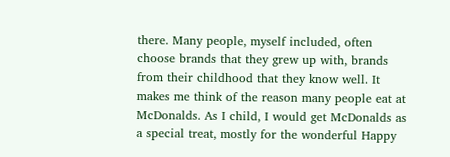there. Many people, myself included, often choose brands that they grew up with, brands from their childhood that they know well. It makes me think of the reason many people eat at McDonalds. As I child, I would get McDonalds as a special treat, mostly for the wonderful Happy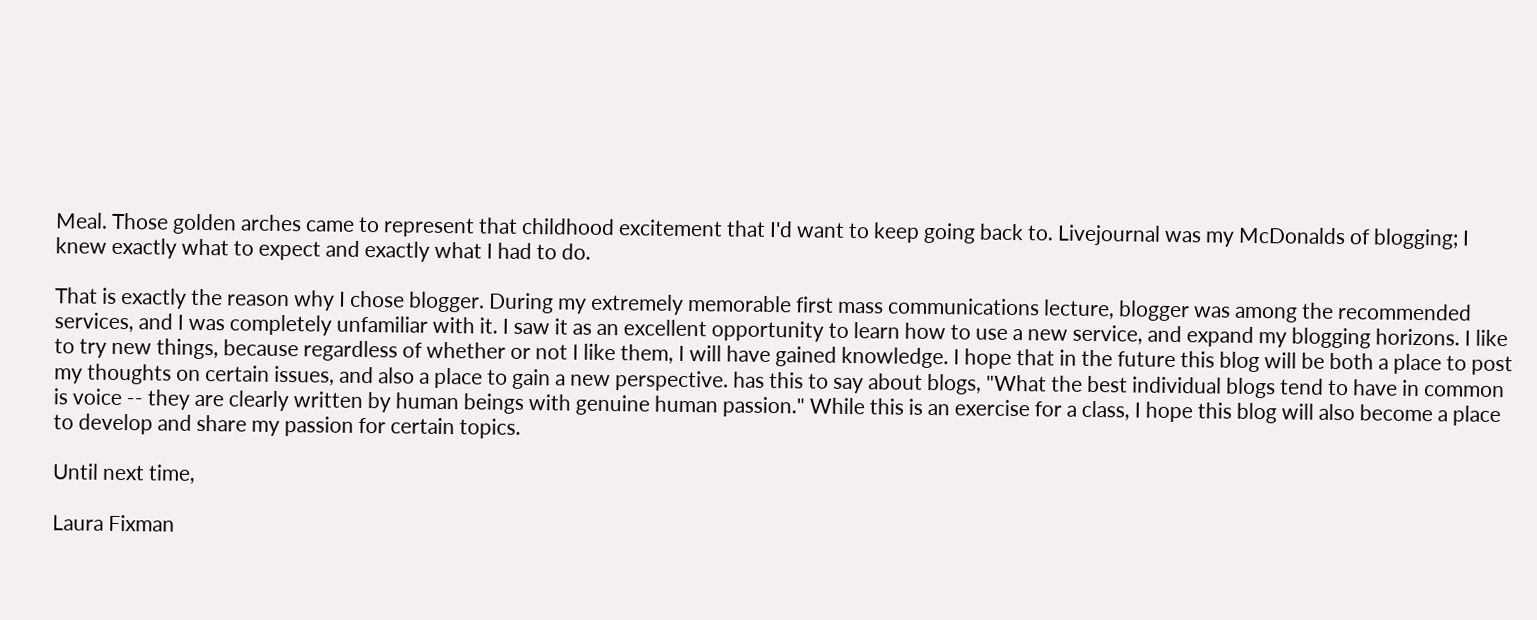Meal. Those golden arches came to represent that childhood excitement that I'd want to keep going back to. Livejournal was my McDonalds of blogging; I knew exactly what to expect and exactly what I had to do.

That is exactly the reason why I chose blogger. During my extremely memorable first mass communications lecture, blogger was among the recommended services, and I was completely unfamiliar with it. I saw it as an excellent opportunity to learn how to use a new service, and expand my blogging horizons. I like to try new things, because regardless of whether or not I like them, I will have gained knowledge. I hope that in the future this blog will be both a place to post my thoughts on certain issues, and also a place to gain a new perspective. has this to say about blogs, "What the best individual blogs tend to have in common is voice -- they are clearly written by human beings with genuine human passion." While this is an exercise for a class, I hope this blog will also become a place to develop and share my passion for certain topics.

Until next time,

Laura Fixman